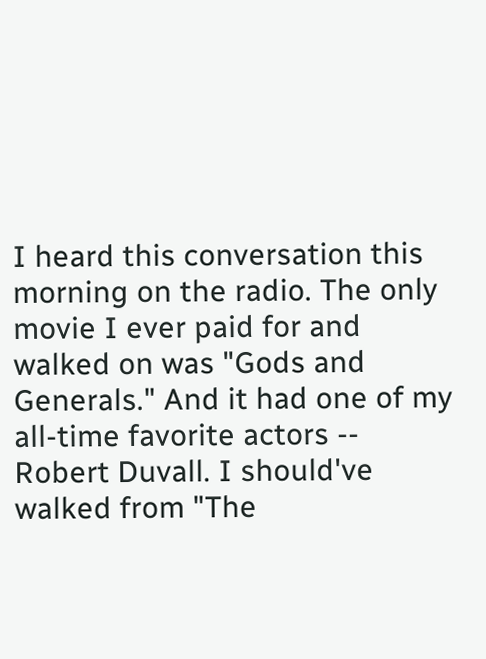I heard this conversation this morning on the radio. The only movie I ever paid for and walked on was "Gods and Generals." And it had one of my all-time favorite actors -- Robert Duvall. I should've walked from "The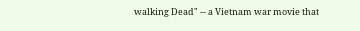walking Dead" -- a Vietnam war movie that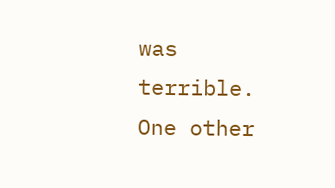was terrible. One other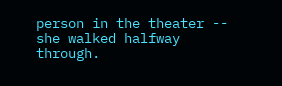person in the theater -- she walked halfway through.